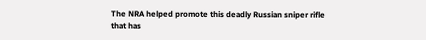The NRA helped promote this deadly Russian sniper rifle that has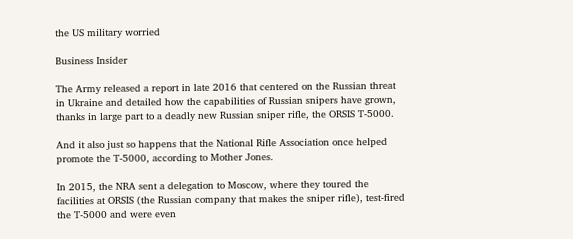the US military worried

Business Insider

The Army released a report in late 2016 that centered on the Russian threat in Ukraine and detailed how the capabilities of Russian snipers have grown, thanks in large part to a deadly new Russian sniper rifle, the ORSIS T-5000.

And it also just so happens that the National Rifle Association once helped promote the T-5000, according to Mother Jones.

In 2015, the NRA sent a delegation to Moscow, where they toured the facilities at ORSIS (the Russian company that makes the sniper rifle), test-fired the T-5000 and were even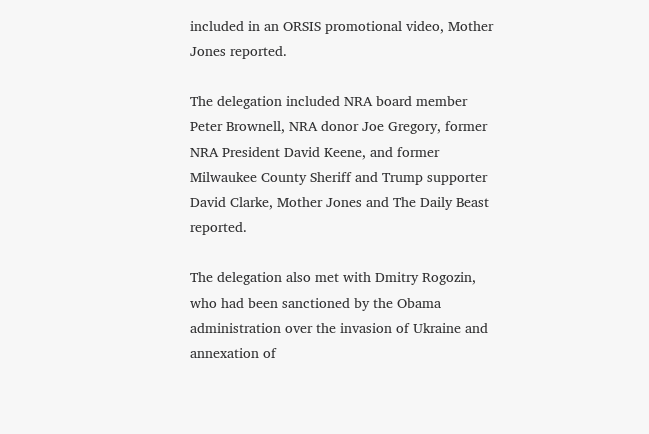included in an ORSIS promotional video, Mother Jones reported.

The delegation included NRA board member Peter Brownell, NRA donor Joe Gregory, former NRA President David Keene, and former Milwaukee County Sheriff and Trump supporter David Clarke, Mother Jones and The Daily Beast reported.

The delegation also met with Dmitry Rogozin, who had been sanctioned by the Obama administration over the invasion of Ukraine and annexation of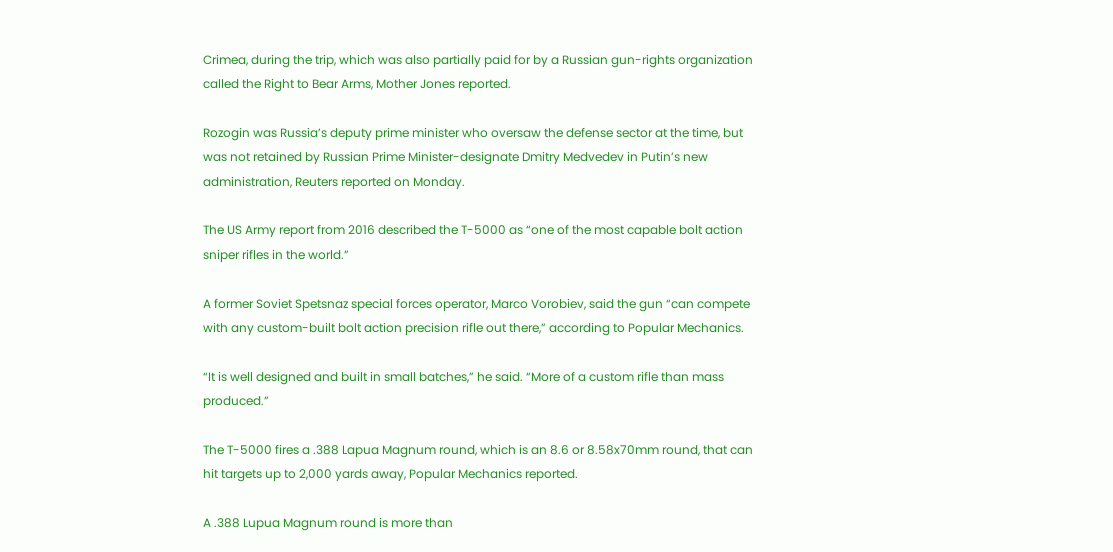Crimea, during the trip, which was also partially paid for by a Russian gun-rights organization called the Right to Bear Arms, Mother Jones reported.

Rozogin was Russia’s deputy prime minister who oversaw the defense sector at the time, but was not retained by Russian Prime Minister-designate Dmitry Medvedev in Putin’s new administration, Reuters reported on Monday.

The US Army report from 2016 described the T-5000 as “one of the most capable bolt action sniper rifles in the world.”

A former Soviet Spetsnaz special forces operator, Marco Vorobiev, said the gun “can compete with any custom-built bolt action precision rifle out there,” according to Popular Mechanics.

“It is well designed and built in small batches,” he said. “More of a custom rifle than mass produced.”

The T-5000 fires a .388 Lapua Magnum round, which is an 8.6 or 8.58x70mm round, that can hit targets up to 2,000 yards away, Popular Mechanics reported.

A .388 Lupua Magnum round is more than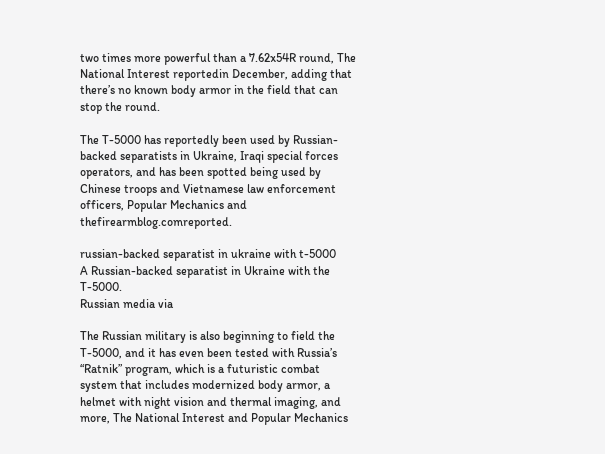two times more powerful than a 7.62x54R round, The National Interest reportedin December, adding that there’s no known body armor in the field that can stop the round.

The T-5000 has reportedly been used by Russian-backed separatists in Ukraine, Iraqi special forces operators, and has been spotted being used by Chinese troops and Vietnamese law enforcement officers, Popular Mechanics and thefirearmblog.comreported.

russian-backed separatist in ukraine with t-5000
A Russian-backed separatist in Ukraine with the T-5000.
Russian media via

The Russian military is also beginning to field the T-5000, and it has even been tested with Russia’s “Ratnik” program, which is a futuristic combat system that includes modernized body armor, a helmet with night vision and thermal imaging, and more, The National Interest and Popular Mechanics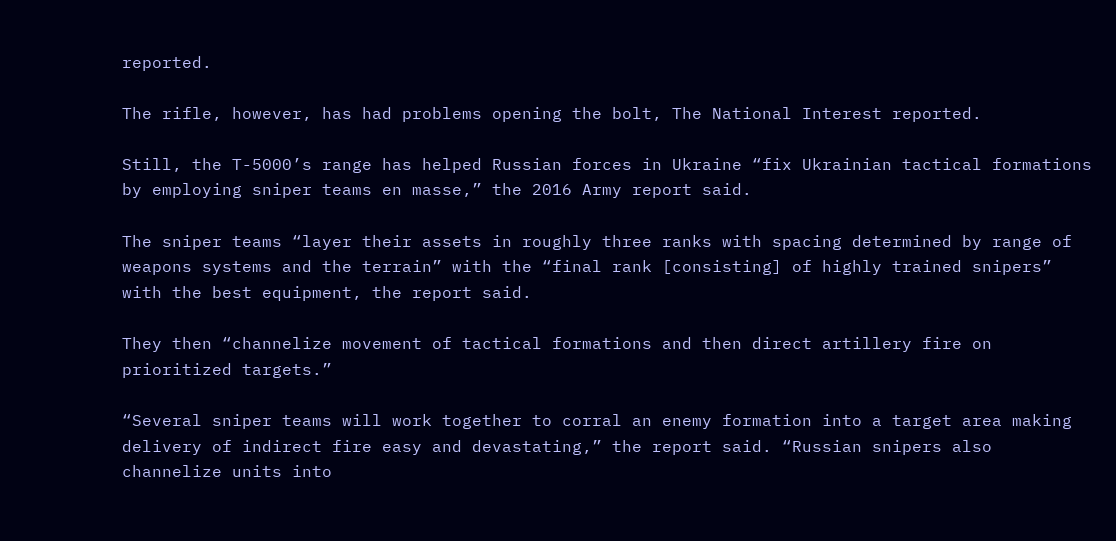reported.

The rifle, however, has had problems opening the bolt, The National Interest reported.

Still, the T-5000’s range has helped Russian forces in Ukraine “fix Ukrainian tactical formations by employing sniper teams en masse,” the 2016 Army report said.

The sniper teams “layer their assets in roughly three ranks with spacing determined by range of weapons systems and the terrain” with the “final rank [consisting] of highly trained snipers” with the best equipment, the report said.

They then “channelize movement of tactical formations and then direct artillery fire on prioritized targets.”

“Several sniper teams will work together to corral an enemy formation into a target area making delivery of indirect fire easy and devastating,” the report said. “Russian snipers also channelize units into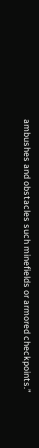ambushes and obstacles such minefields or armored checkpoints.”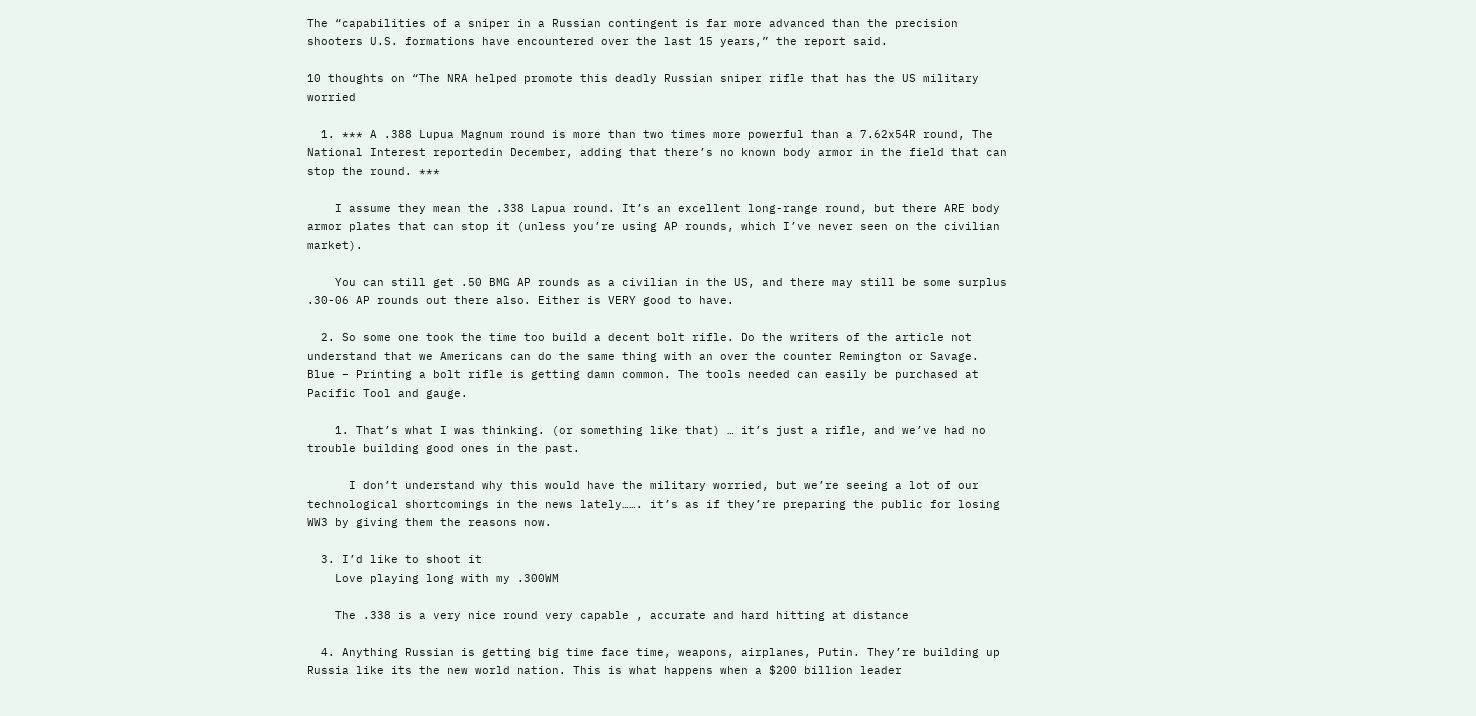The “capabilities of a sniper in a Russian contingent is far more advanced than the precision shooters U.S. formations have encountered over the last 15 years,” the report said.

10 thoughts on “The NRA helped promote this deadly Russian sniper rifle that has the US military worried

  1. *** A .388 Lupua Magnum round is more than two times more powerful than a 7.62x54R round, The National Interest reportedin December, adding that there’s no known body armor in the field that can stop the round. ***

    I assume they mean the .338 Lapua round. It’s an excellent long-range round, but there ARE body armor plates that can stop it (unless you’re using AP rounds, which I’ve never seen on the civilian market).

    You can still get .50 BMG AP rounds as a civilian in the US, and there may still be some surplus .30-06 AP rounds out there also. Either is VERY good to have.

  2. So some one took the time too build a decent bolt rifle. Do the writers of the article not understand that we Americans can do the same thing with an over the counter Remington or Savage. Blue – Printing a bolt rifle is getting damn common. The tools needed can easily be purchased at Pacific Tool and gauge.

    1. That’s what I was thinking. (or something like that) … it’s just a rifle, and we’ve had no trouble building good ones in the past.

      I don’t understand why this would have the military worried, but we’re seeing a lot of our technological shortcomings in the news lately……. it’s as if they’re preparing the public for losing WW3 by giving them the reasons now.

  3. I’d like to shoot it
    Love playing long with my .300WM

    The .338 is a very nice round very capable , accurate and hard hitting at distance

  4. Anything Russian is getting big time face time, weapons, airplanes, Putin. They’re building up Russia like its the new world nation. This is what happens when a $200 billion leader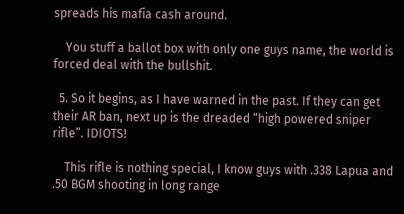spreads his mafia cash around.

    You stuff a ballot box with only one guys name, the world is forced deal with the bullshit.

  5. So it begins, as I have warned in the past. If they can get their AR ban, next up is the dreaded “high powered sniper rifle”. IDIOTS!

    This rifle is nothing special, I know guys with .338 Lapua and .50 BGM shooting in long range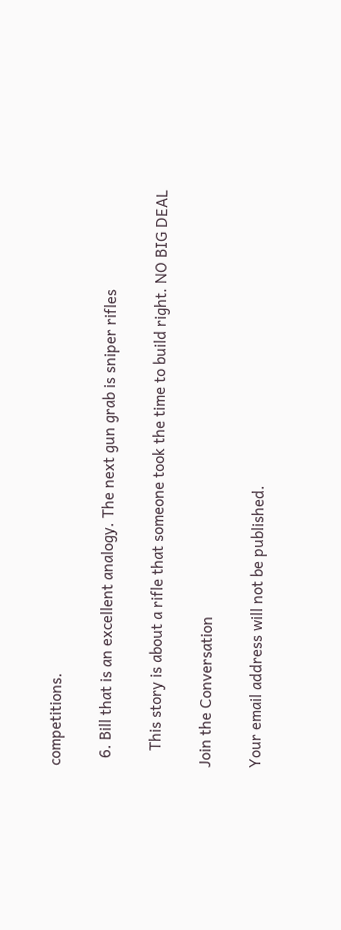competitions.

  6. Bill that is an excellent analogy. The next gun grab is sniper rifles

    This story is about a rifle that someone took the time to build right. NO BIG DEAL

Join the Conversation

Your email address will not be published.